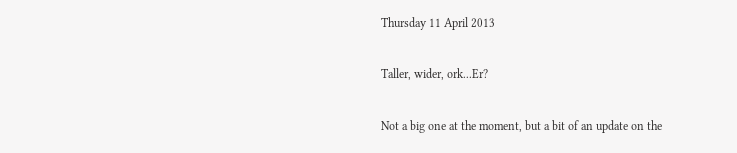Thursday 11 April 2013

Taller, wider, ork...Er?

Not a big one at the moment, but a bit of an update on the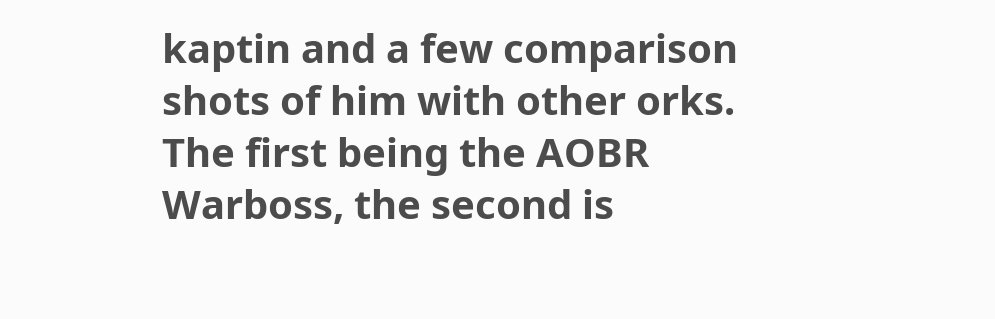kaptin and a few comparison shots of him with other orks. The first being the AOBR Warboss, the second is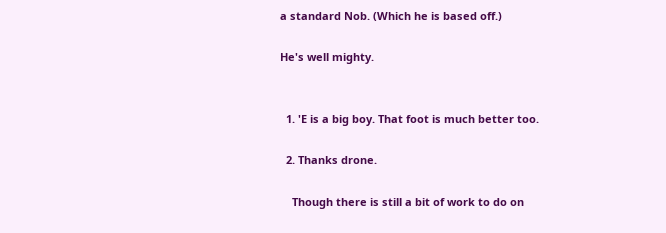a standard Nob. (Which he is based off.)

He's well mighty.


  1. 'E is a big boy. That foot is much better too.

  2. Thanks drone.

    Though there is still a bit of work to do on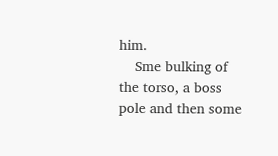him.
    Sme bulking of the torso, a boss pole and then some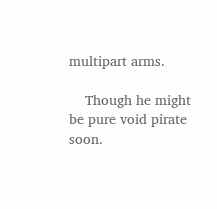multipart arms.

    Though he might be pure void pirate soon.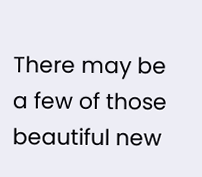There may be a few of those beautiful new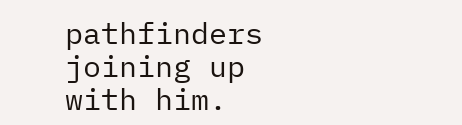pathfinders joining up with him.